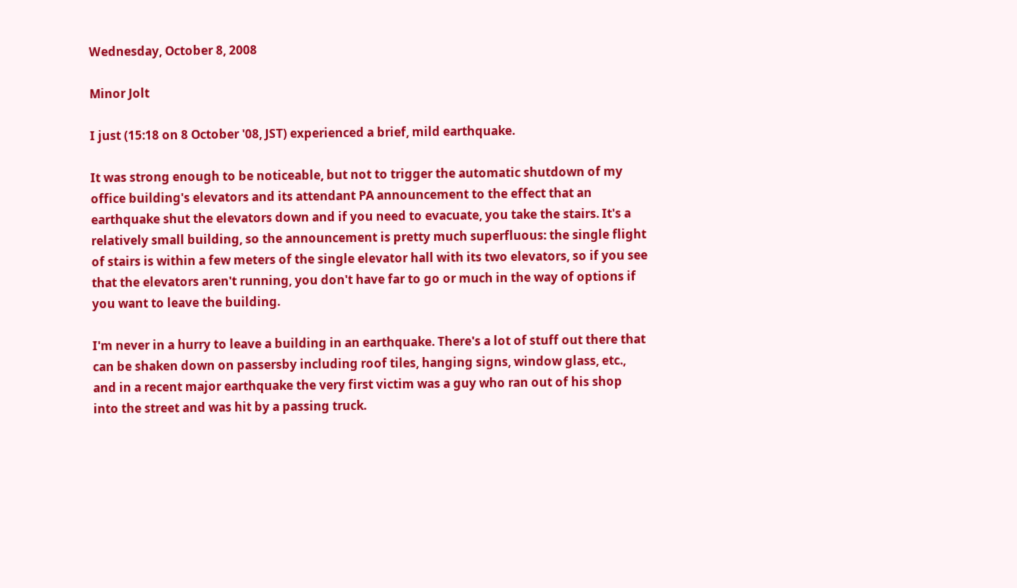Wednesday, October 8, 2008

Minor Jolt

I just (15:18 on 8 October '08, JST) experienced a brief, mild earthquake.

It was strong enough to be noticeable, but not to trigger the automatic shutdown of my office building's elevators and its attendant PA announcement to the effect that an earthquake shut the elevators down and if you need to evacuate, you take the stairs. It's a relatively small building, so the announcement is pretty much superfluous: the single flight of stairs is within a few meters of the single elevator hall with its two elevators, so if you see that the elevators aren't running, you don't have far to go or much in the way of options if you want to leave the building.

I'm never in a hurry to leave a building in an earthquake. There's a lot of stuff out there that can be shaken down on passersby including roof tiles, hanging signs, window glass, etc., and in a recent major earthquake the very first victim was a guy who ran out of his shop into the street and was hit by a passing truck.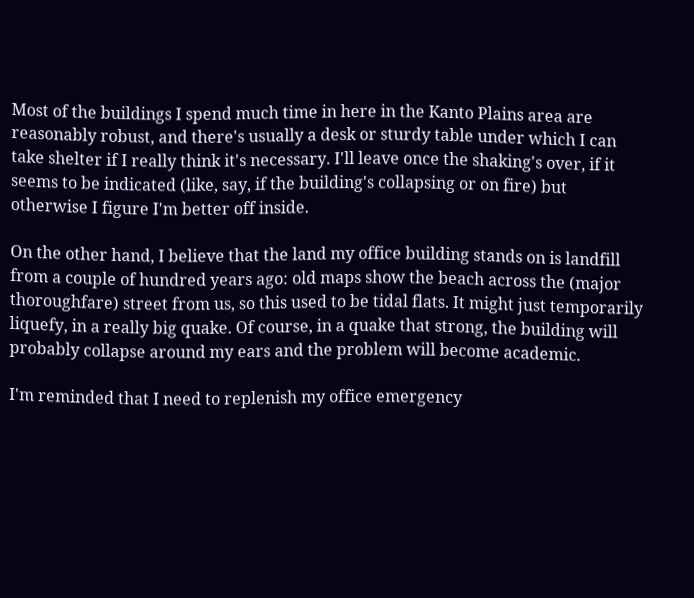Most of the buildings I spend much time in here in the Kanto Plains area are reasonably robust, and there's usually a desk or sturdy table under which I can take shelter if I really think it's necessary. I'll leave once the shaking's over, if it seems to be indicated (like, say, if the building's collapsing or on fire) but otherwise I figure I'm better off inside.

On the other hand, I believe that the land my office building stands on is landfill from a couple of hundred years ago: old maps show the beach across the (major thoroughfare) street from us, so this used to be tidal flats. It might just temporarily liquefy, in a really big quake. Of course, in a quake that strong, the building will probably collapse around my ears and the problem will become academic.

I'm reminded that I need to replenish my office emergency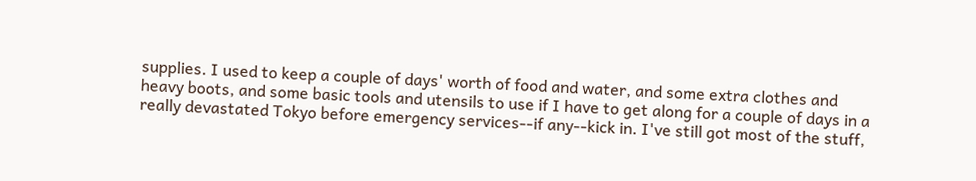supplies. I used to keep a couple of days' worth of food and water, and some extra clothes and heavy boots, and some basic tools and utensils to use if I have to get along for a couple of days in a really devastated Tokyo before emergency services--if any--kick in. I've still got most of the stuff,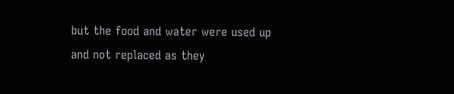but the food and water were used up and not replaced as they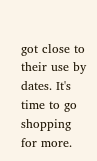got close to their use by dates. It's time to go shopping for more.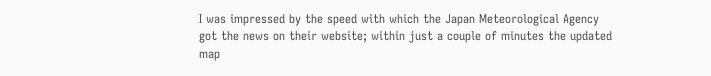I was impressed by the speed with which the Japan Meteorological Agency got the news on their website; within just a couple of minutes the updated map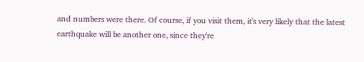and numbers were there. Of course, if you visit them, it's very likely that the latest earthquake will be another one, since they're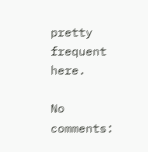pretty frequent here.

No comments: